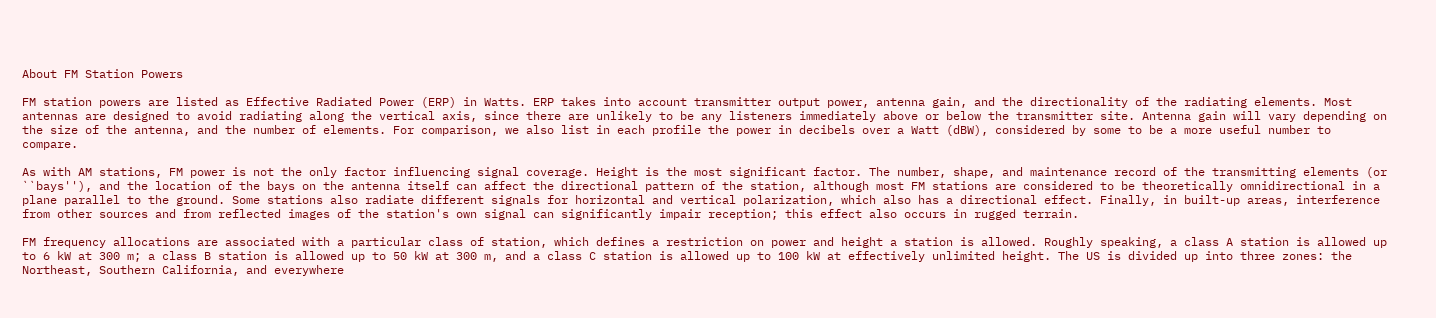About FM Station Powers

FM station powers are listed as Effective Radiated Power (ERP) in Watts. ERP takes into account transmitter output power, antenna gain, and the directionality of the radiating elements. Most antennas are designed to avoid radiating along the vertical axis, since there are unlikely to be any listeners immediately above or below the transmitter site. Antenna gain will vary depending on the size of the antenna, and the number of elements. For comparison, we also list in each profile the power in decibels over a Watt (dBW), considered by some to be a more useful number to compare.

As with AM stations, FM power is not the only factor influencing signal coverage. Height is the most significant factor. The number, shape, and maintenance record of the transmitting elements (or ``bays''), and the location of the bays on the antenna itself can affect the directional pattern of the station, although most FM stations are considered to be theoretically omnidirectional in a plane parallel to the ground. Some stations also radiate different signals for horizontal and vertical polarization, which also has a directional effect. Finally, in built-up areas, interference from other sources and from reflected images of the station's own signal can significantly impair reception; this effect also occurs in rugged terrain.

FM frequency allocations are associated with a particular class of station, which defines a restriction on power and height a station is allowed. Roughly speaking, a class A station is allowed up to 6 kW at 300 m; a class B station is allowed up to 50 kW at 300 m, and a class C station is allowed up to 100 kW at effectively unlimited height. The US is divided up into three zones: the Northeast, Southern California, and everywhere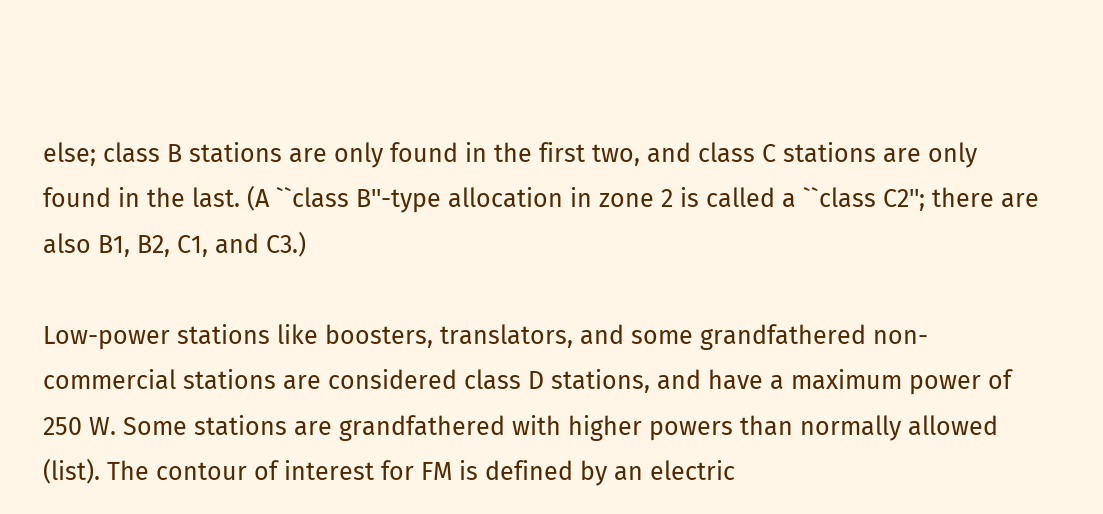else; class B stations are only found in the first two, and class C stations are only found in the last. (A ``class B''-type allocation in zone 2 is called a ``class C2''; there are also B1, B2, C1, and C3.)

Low-power stations like boosters, translators, and some grandfathered non-commercial stations are considered class D stations, and have a maximum power of 250 W. Some stations are grandfathered with higher powers than normally allowed (list). The contour of interest for FM is defined by an electric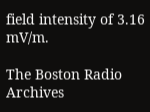field intensity of 3.16 mV/m.

The Boston Radio Archives